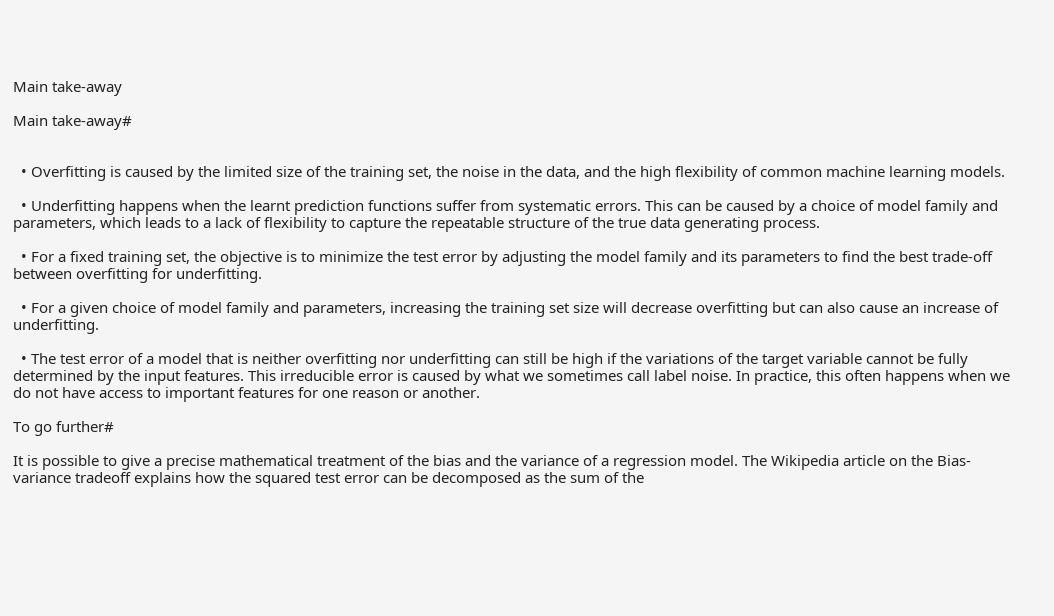Main take-away

Main take-away#


  • Overfitting is caused by the limited size of the training set, the noise in the data, and the high flexibility of common machine learning models.

  • Underfitting happens when the learnt prediction functions suffer from systematic errors. This can be caused by a choice of model family and parameters, which leads to a lack of flexibility to capture the repeatable structure of the true data generating process.

  • For a fixed training set, the objective is to minimize the test error by adjusting the model family and its parameters to find the best trade-off between overfitting for underfitting.

  • For a given choice of model family and parameters, increasing the training set size will decrease overfitting but can also cause an increase of underfitting.

  • The test error of a model that is neither overfitting nor underfitting can still be high if the variations of the target variable cannot be fully determined by the input features. This irreducible error is caused by what we sometimes call label noise. In practice, this often happens when we do not have access to important features for one reason or another.

To go further#

It is possible to give a precise mathematical treatment of the bias and the variance of a regression model. The Wikipedia article on the Bias-variance tradeoff explains how the squared test error can be decomposed as the sum of the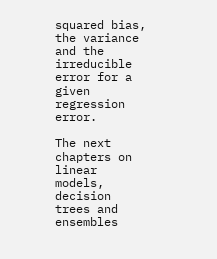squared bias, the variance and the irreducible error for a given regression error.

The next chapters on linear models, decision trees and ensembles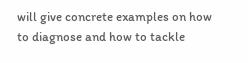will give concrete examples on how to diagnose and how to tackle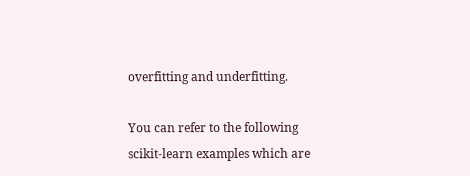overfitting and underfitting.

You can refer to the following scikit-learn examples which are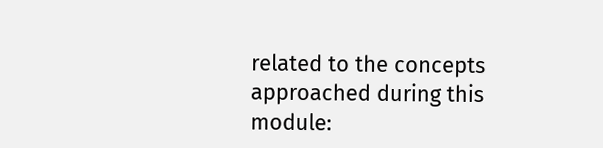related to the concepts approached during this module: